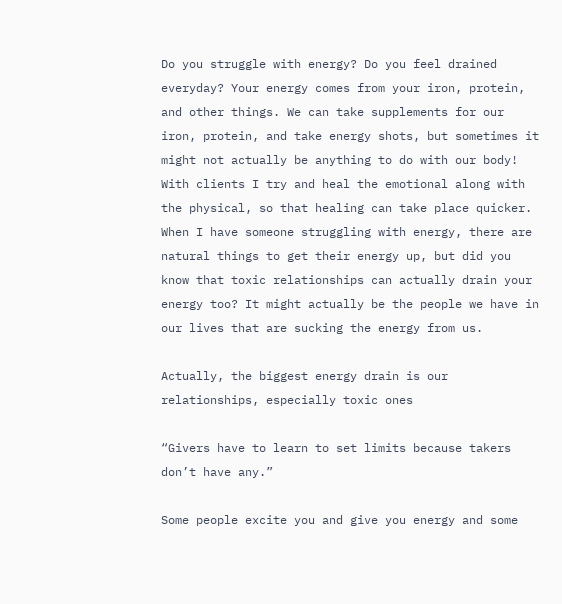Do you struggle with energy? Do you feel drained everyday? Your energy comes from your iron, protein, and other things. We can take supplements for our iron, protein, and take energy shots, but sometimes it might not actually be anything to do with our body! With clients I try and heal the emotional along with the physical, so that healing can take place quicker. When I have someone struggling with energy, there are natural things to get their energy up, but did you know that toxic relationships can actually drain your energy too? It might actually be the people we have in our lives that are sucking the energy from us.

Actually, the biggest energy drain is our relationships, especially toxic ones

“Givers have to learn to set limits because takers don’t have any.”

Some people excite you and give you energy and some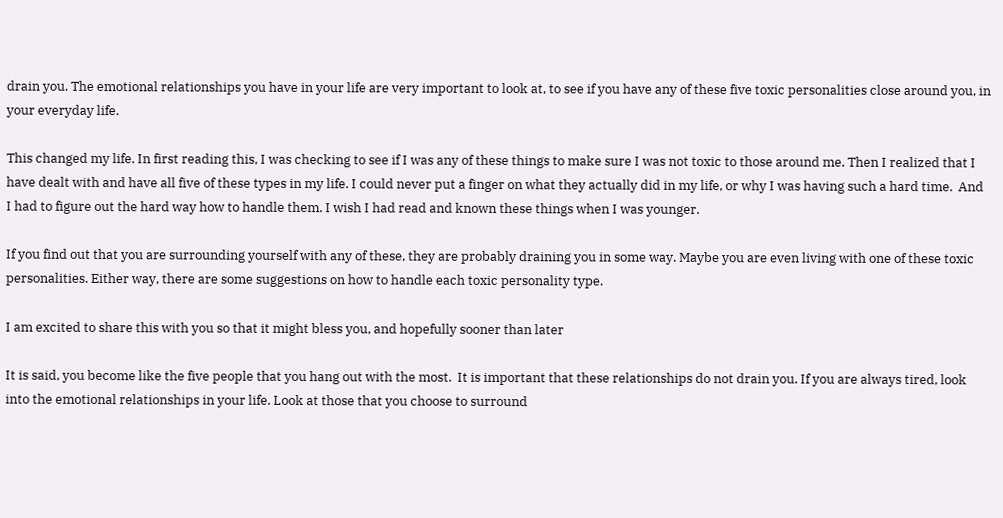drain you. The emotional relationships you have in your life are very important to look at, to see if you have any of these five toxic personalities close around you, in your everyday life.

This changed my life. In first reading this, I was checking to see if I was any of these things to make sure I was not toxic to those around me. Then I realized that I have dealt with and have all five of these types in my life. I could never put a finger on what they actually did in my life, or why I was having such a hard time.  And I had to figure out the hard way how to handle them. I wish I had read and known these things when I was younger.

If you find out that you are surrounding yourself with any of these, they are probably draining you in some way. Maybe you are even living with one of these toxic personalities. Either way, there are some suggestions on how to handle each toxic personality type.

I am excited to share this with you so that it might bless you, and hopefully sooner than later

It is said, you become like the five people that you hang out with the most.  It is important that these relationships do not drain you. If you are always tired, look into the emotional relationships in your life. Look at those that you choose to surround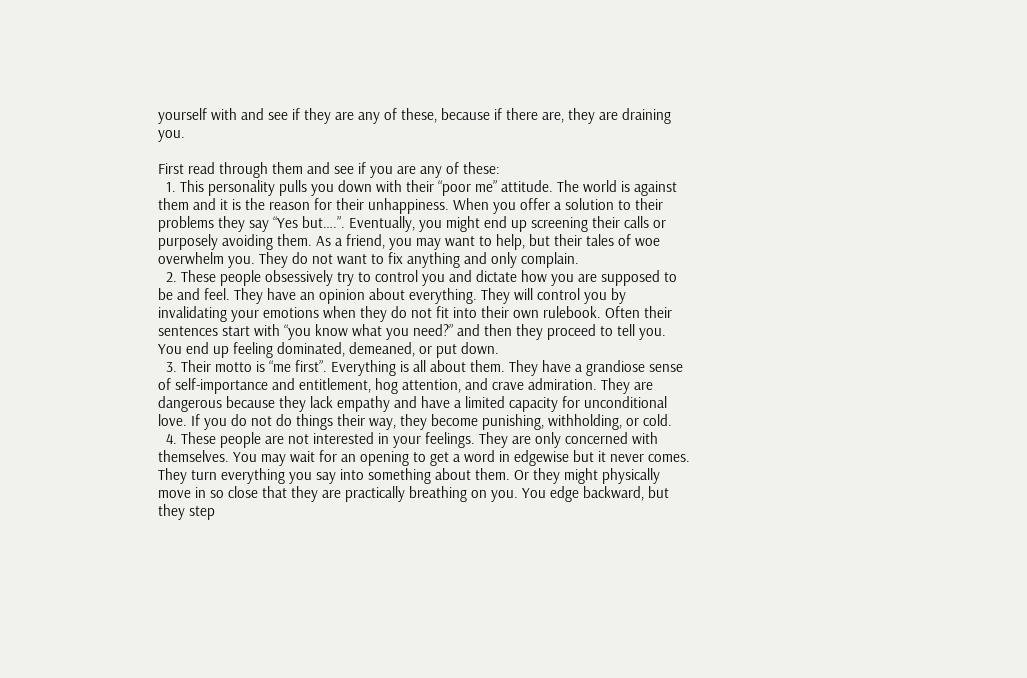yourself with and see if they are any of these, because if there are, they are draining you.

First read through them and see if you are any of these:
  1. This personality pulls you down with their “poor me” attitude. The world is against them and it is the reason for their unhappiness. When you offer a solution to their problems they say “Yes but….”. Eventually, you might end up screening their calls or purposely avoiding them. As a friend, you may want to help, but their tales of woe overwhelm you. They do not want to fix anything and only complain.
  2. These people obsessively try to control you and dictate how you are supposed to be and feel. They have an opinion about everything. They will control you by invalidating your emotions when they do not fit into their own rulebook. Often their sentences start with “you know what you need?” and then they proceed to tell you. You end up feeling dominated, demeaned, or put down.
  3. Their motto is “me first”. Everything is all about them. They have a grandiose sense of self-importance and entitlement, hog attention, and crave admiration. They are dangerous because they lack empathy and have a limited capacity for unconditional love. If you do not do things their way, they become punishing, withholding, or cold.
  4. These people are not interested in your feelings. They are only concerned with themselves. You may wait for an opening to get a word in edgewise but it never comes. They turn everything you say into something about them. Or they might physically move in so close that they are practically breathing on you. You edge backward, but they step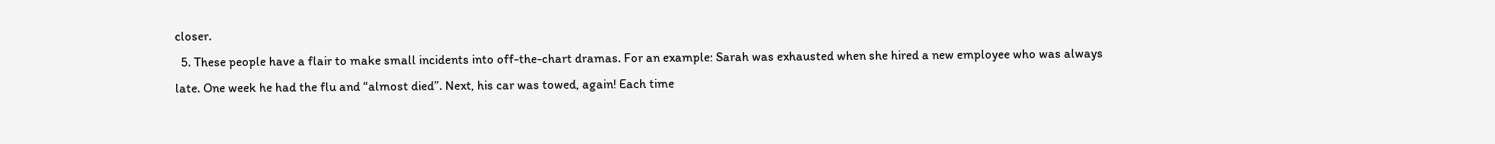closer.
  5. These people have a flair to make small incidents into off-the-chart dramas. For an example: Sarah was exhausted when she hired a new employee who was always late. One week he had the flu and “almost died”. Next, his car was towed, again! Each time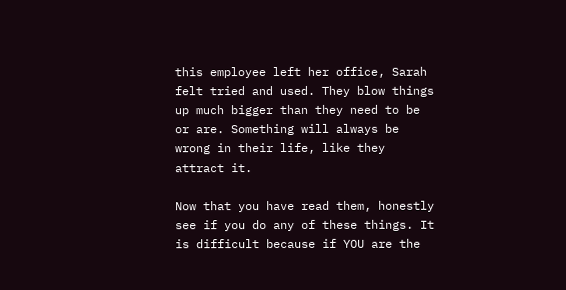this employee left her office, Sarah felt tried and used. They blow things up much bigger than they need to be or are. Something will always be wrong in their life, like they attract it.

Now that you have read them, honestly see if you do any of these things. It is difficult because if YOU are the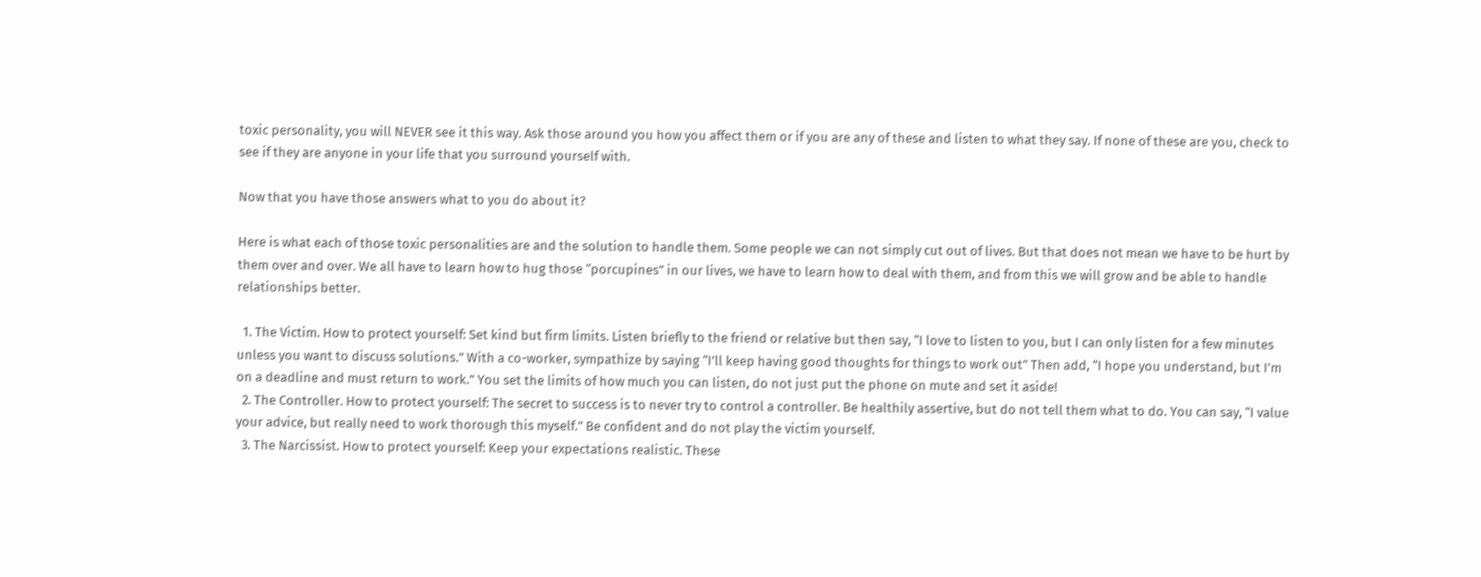toxic personality, you will NEVER see it this way. Ask those around you how you affect them or if you are any of these and listen to what they say. If none of these are you, check to see if they are anyone in your life that you surround yourself with.

Now that you have those answers what to you do about it?

Here is what each of those toxic personalities are and the solution to handle them. Some people we can not simply cut out of lives. But that does not mean we have to be hurt by them over and over. We all have to learn how to hug those “porcupines” in our lives, we have to learn how to deal with them, and from this we will grow and be able to handle relationships better.

  1. The Victim. How to protect yourself: Set kind but firm limits. Listen briefly to the friend or relative but then say, “I love to listen to you, but I can only listen for a few minutes unless you want to discuss solutions.” With a co-worker, sympathize by saying “I’ll keep having good thoughts for things to work out” Then add, “I hope you understand, but I’m on a deadline and must return to work.” You set the limits of how much you can listen, do not just put the phone on mute and set it aside!
  2. The Controller. How to protect yourself: The secret to success is to never try to control a controller. Be healthily assertive, but do not tell them what to do. You can say, “I value your advice, but really need to work thorough this myself.” Be confident and do not play the victim yourself.
  3. The Narcissist. How to protect yourself: Keep your expectations realistic. These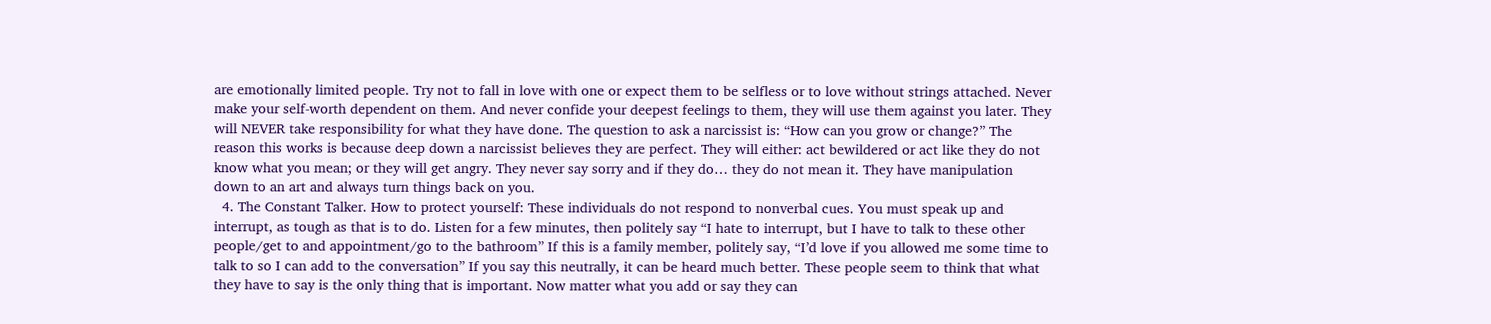are emotionally limited people. Try not to fall in love with one or expect them to be selfless or to love without strings attached. Never make your self-worth dependent on them. And never confide your deepest feelings to them, they will use them against you later. They will NEVER take responsibility for what they have done. The question to ask a narcissist is: “How can you grow or change?” The reason this works is because deep down a narcissist believes they are perfect. They will either: act bewildered or act like they do not know what you mean; or they will get angry. They never say sorry and if they do… they do not mean it. They have manipulation down to an art and always turn things back on you.
  4. The Constant Talker. How to protect yourself: These individuals do not respond to nonverbal cues. You must speak up and interrupt, as tough as that is to do. Listen for a few minutes, then politely say “I hate to interrupt, but I have to talk to these other people/get to and appointment/go to the bathroom” If this is a family member, politely say, “I’d love if you allowed me some time to talk to so I can add to the conversation” If you say this neutrally, it can be heard much better. These people seem to think that what they have to say is the only thing that is important. Now matter what you add or say they can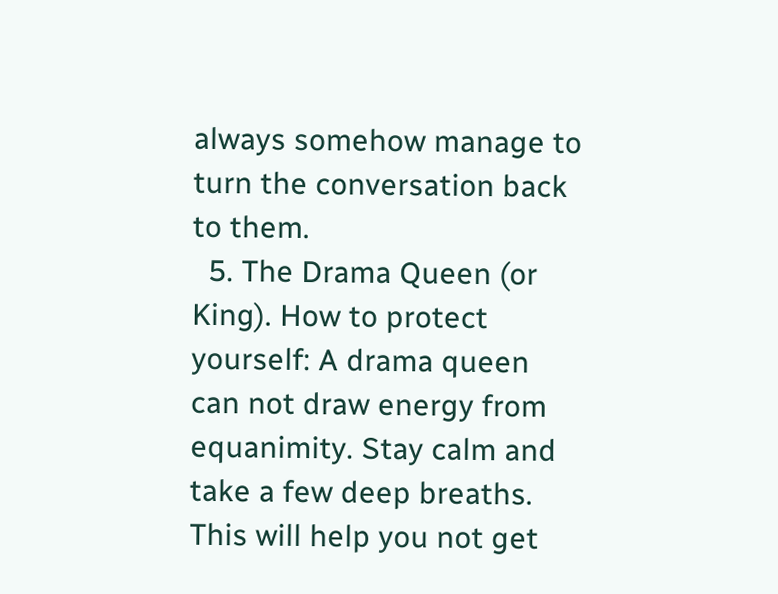always somehow manage to turn the conversation back to them.
  5. The Drama Queen (or King). How to protect yourself: A drama queen can not draw energy from equanimity. Stay calm and take a few deep breaths. This will help you not get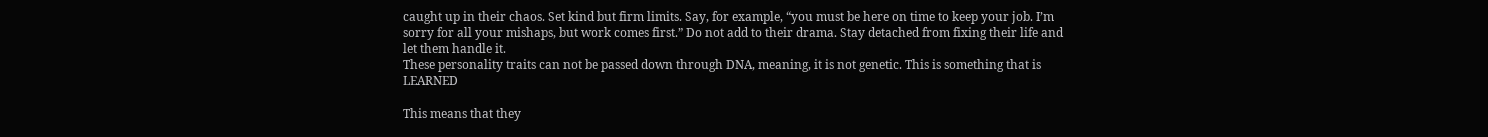caught up in their chaos. Set kind but firm limits. Say, for example, “you must be here on time to keep your job. I’m sorry for all your mishaps, but work comes first.” Do not add to their drama. Stay detached from fixing their life and let them handle it.
These personality traits can not be passed down through DNA, meaning, it is not genetic. This is something that is LEARNED

This means that they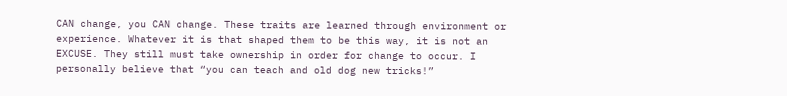CAN change, you CAN change. These traits are learned through environment or experience. Whatever it is that shaped them to be this way, it is not an EXCUSE. They still must take ownership in order for change to occur. I personally believe that “you can teach and old dog new tricks!”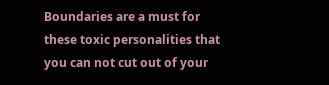Boundaries are a must for these toxic personalities that you can not cut out of your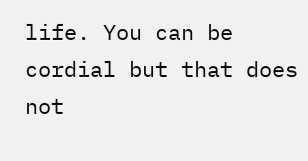life. You can be cordial but that does not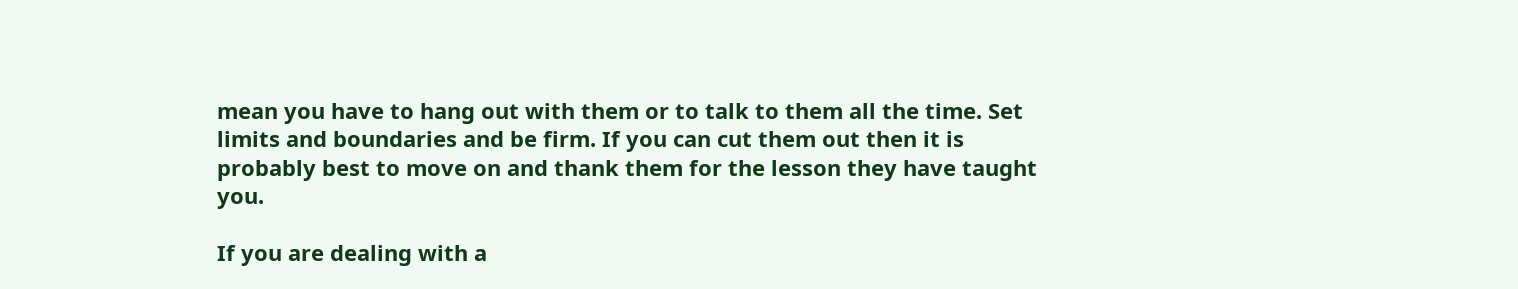mean you have to hang out with them or to talk to them all the time. Set limits and boundaries and be firm. If you can cut them out then it is probably best to move on and thank them for the lesson they have taught you.

If you are dealing with a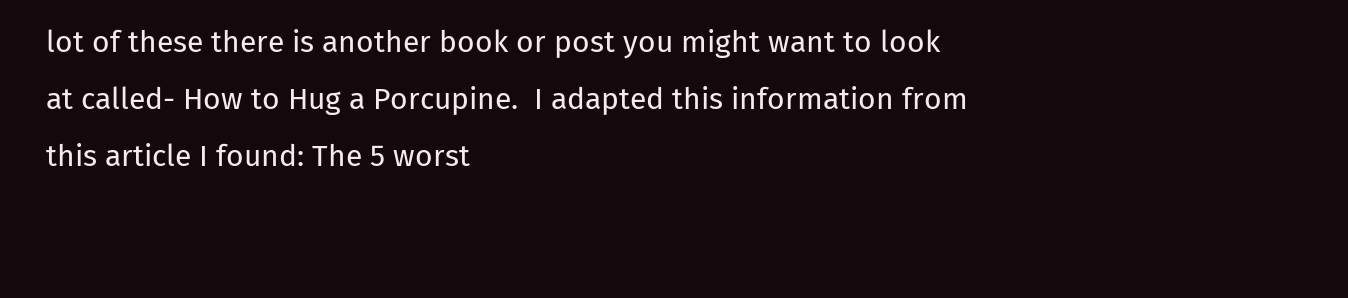lot of these there is another book or post you might want to look at called- How to Hug a Porcupine.  I adapted this information from this article I found: The 5 worst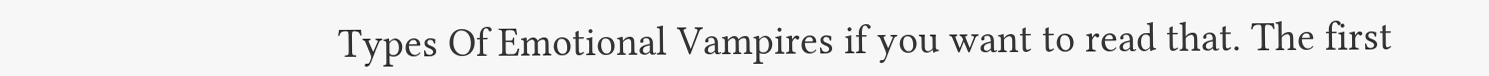Types Of Emotional Vampires if you want to read that. The first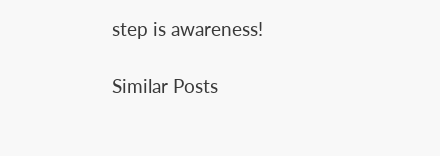step is awareness!

Similar Posts